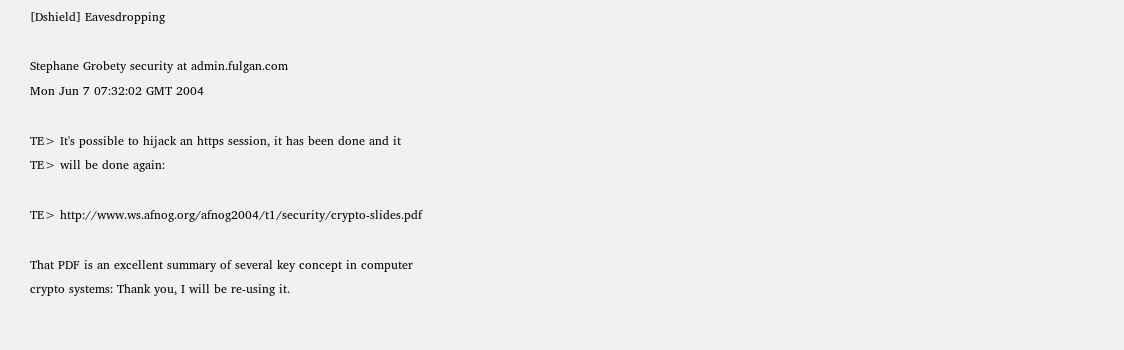[Dshield] Eavesdropping

Stephane Grobety security at admin.fulgan.com
Mon Jun 7 07:32:02 GMT 2004

TE> It's possible to hijack an https session, it has been done and it
TE> will be done again:

TE> http://www.ws.afnog.org/afnog2004/t1/security/crypto-slides.pdf

That PDF is an excellent summary of several key concept in computer
crypto systems: Thank you, I will be re-using it.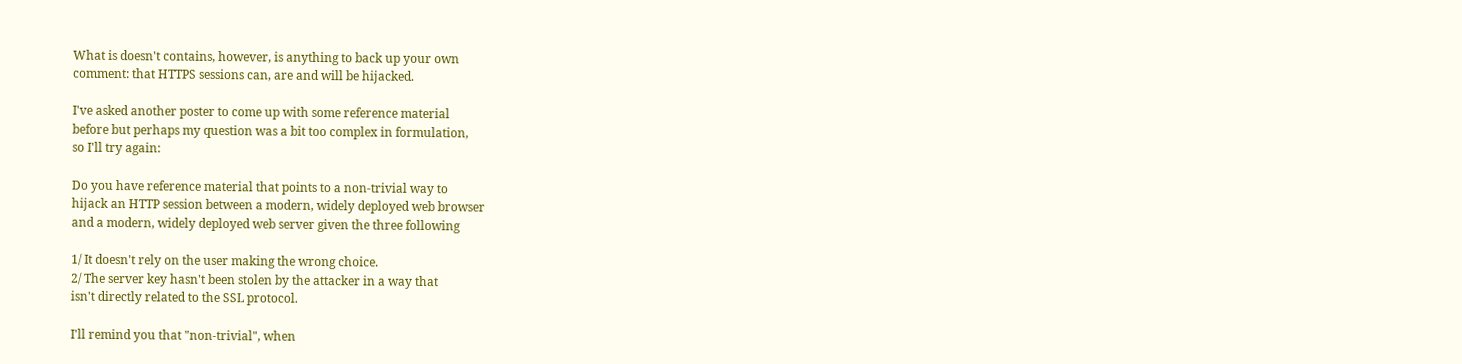What is doesn't contains, however, is anything to back up your own
comment: that HTTPS sessions can, are and will be hijacked.

I've asked another poster to come up with some reference material
before but perhaps my question was a bit too complex in formulation,
so I'll try again:

Do you have reference material that points to a non-trivial way to
hijack an HTTP session between a modern, widely deployed web browser
and a modern, widely deployed web server given the three following

1/ It doesn't rely on the user making the wrong choice.
2/ The server key hasn't been stolen by the attacker in a way that
isn't directly related to the SSL protocol.

I'll remind you that "non-trivial", when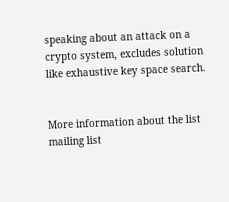speaking about an attack on a
crypto system, excludes solution like exhaustive key space search.


More information about the list mailing list